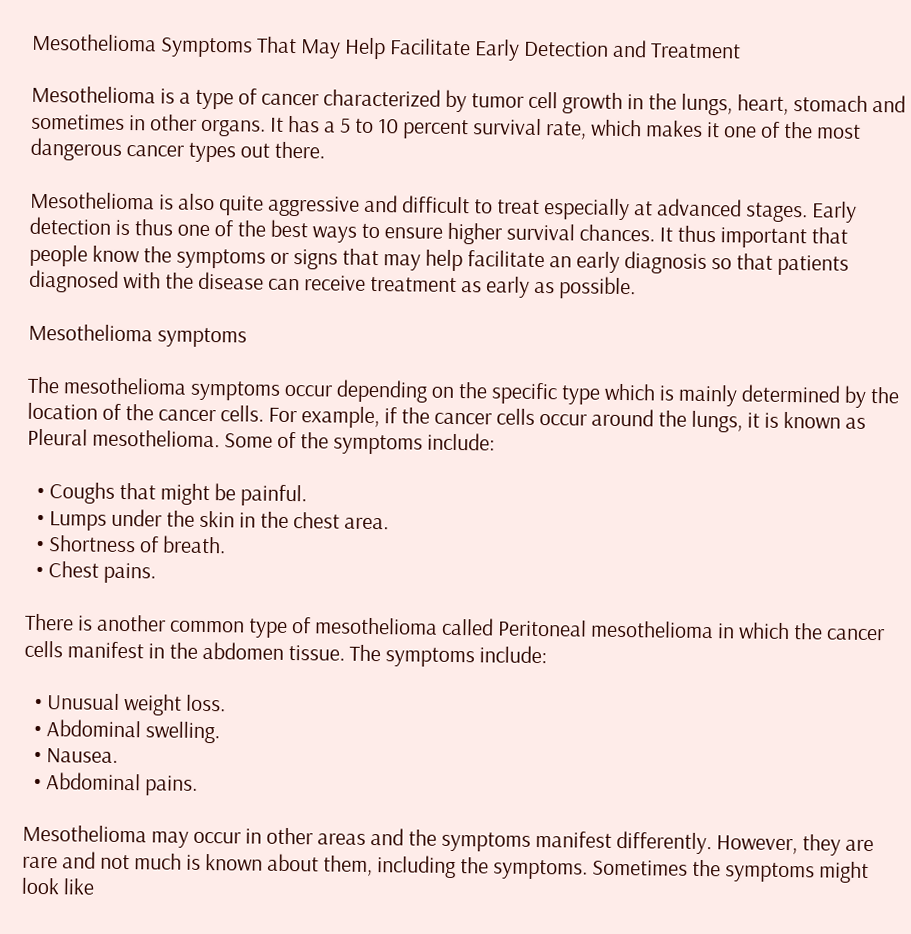Mesothelioma Symptoms That May Help Facilitate Early Detection and Treatment

Mesothelioma is a type of cancer characterized by tumor cell growth in the lungs, heart, stomach and sometimes in other organs. It has a 5 to 10 percent survival rate, which makes it one of the most dangerous cancer types out there.

Mesothelioma is also quite aggressive and difficult to treat especially at advanced stages. Early detection is thus one of the best ways to ensure higher survival chances. It thus important that people know the symptoms or signs that may help facilitate an early diagnosis so that patients diagnosed with the disease can receive treatment as early as possible.

Mesothelioma symptoms

The mesothelioma symptoms occur depending on the specific type which is mainly determined by the location of the cancer cells. For example, if the cancer cells occur around the lungs, it is known as Pleural mesothelioma. Some of the symptoms include:

  • Coughs that might be painful.
  • Lumps under the skin in the chest area.
  • Shortness of breath.
  • Chest pains.

There is another common type of mesothelioma called Peritoneal mesothelioma in which the cancer cells manifest in the abdomen tissue. The symptoms include:

  • Unusual weight loss.
  • Abdominal swelling.
  • Nausea.
  • Abdominal pains.

Mesothelioma may occur in other areas and the symptoms manifest differently. However, they are rare and not much is known about them, including the symptoms. Sometimes the symptoms might look like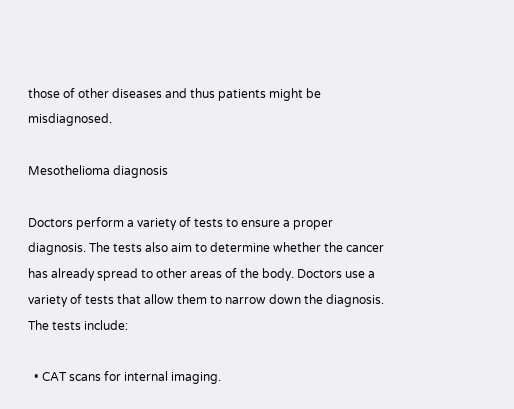those of other diseases and thus patients might be misdiagnosed.

Mesothelioma diagnosis

Doctors perform a variety of tests to ensure a proper diagnosis. The tests also aim to determine whether the cancer has already spread to other areas of the body. Doctors use a variety of tests that allow them to narrow down the diagnosis. The tests include:

  • CAT scans for internal imaging.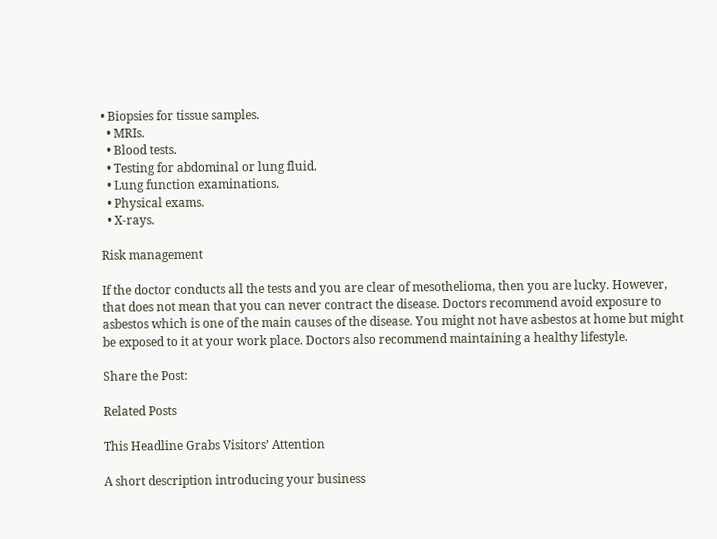• Biopsies for tissue samples.
  • MRIs.
  • Blood tests.
  • Testing for abdominal or lung fluid.
  • Lung function examinations.
  • Physical exams.
  • X-rays.

Risk management

If the doctor conducts all the tests and you are clear of mesothelioma, then you are lucky. However, that does not mean that you can never contract the disease. Doctors recommend avoid exposure to asbestos which is one of the main causes of the disease. You might not have asbestos at home but might be exposed to it at your work place. Doctors also recommend maintaining a healthy lifestyle.

Share the Post:

Related Posts

This Headline Grabs Visitors’ Attention

A short description introducing your business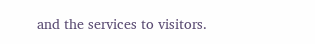and the services to visitors.